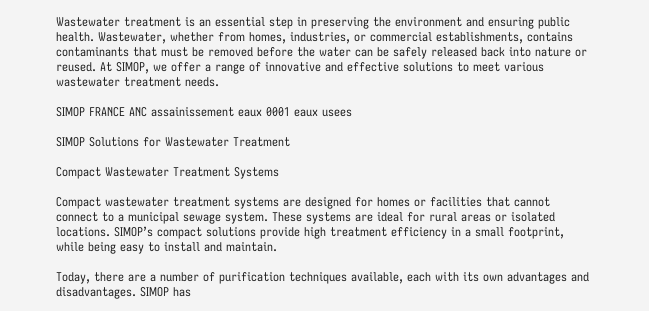Wastewater treatment is an essential step in preserving the environment and ensuring public health. Wastewater, whether from homes, industries, or commercial establishments, contains contaminants that must be removed before the water can be safely released back into nature or reused. At SIMOP, we offer a range of innovative and effective solutions to meet various wastewater treatment needs.

SIMOP FRANCE ANC assainissement eaux 0001 eaux usees

SIMOP Solutions for Wastewater Treatment

Compact Wastewater Treatment Systems

Compact wastewater treatment systems are designed for homes or facilities that cannot connect to a municipal sewage system. These systems are ideal for rural areas or isolated locations. SIMOP’s compact solutions provide high treatment efficiency in a small footprint, while being easy to install and maintain.

Today, there are a number of purification techniques available, each with its own advantages and disadvantages. SIMOP has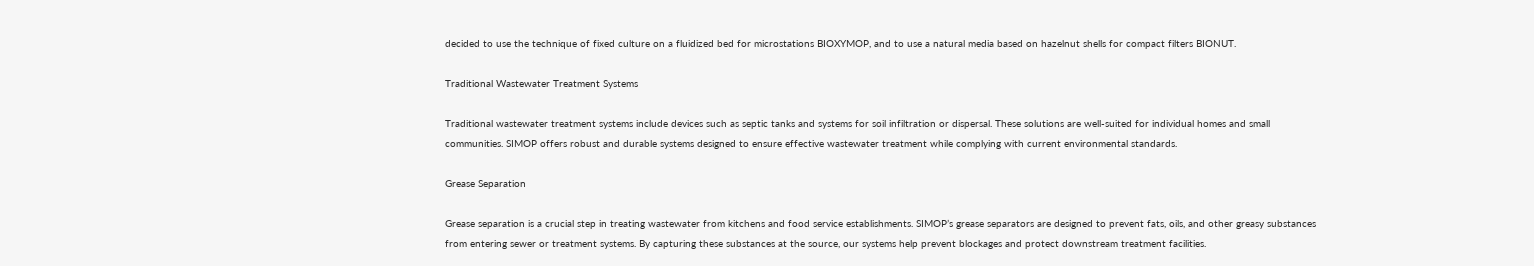decided to use the technique of fixed culture on a fluidized bed for microstations BIOXYMOP, and to use a natural media based on hazelnut shells for compact filters BIONUT.

Traditional Wastewater Treatment Systems

Traditional wastewater treatment systems include devices such as septic tanks and systems for soil infiltration or dispersal. These solutions are well-suited for individual homes and small communities. SIMOP offers robust and durable systems designed to ensure effective wastewater treatment while complying with current environmental standards.

Grease Separation

Grease separation is a crucial step in treating wastewater from kitchens and food service establishments. SIMOP’s grease separators are designed to prevent fats, oils, and other greasy substances from entering sewer or treatment systems. By capturing these substances at the source, our systems help prevent blockages and protect downstream treatment facilities.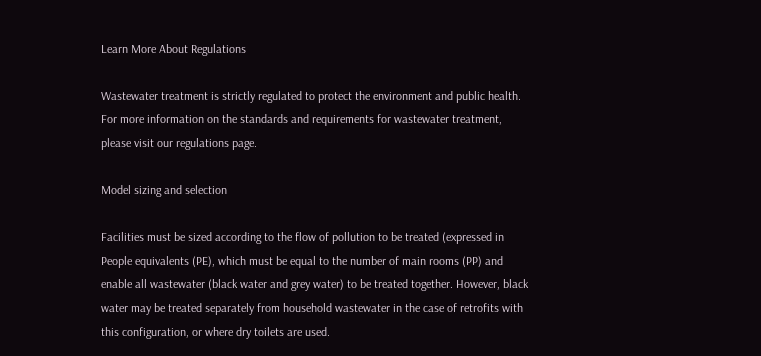Learn More About Regulations

Wastewater treatment is strictly regulated to protect the environment and public health. For more information on the standards and requirements for wastewater treatment, please visit our regulations page.

Model sizing and selection

Facilities must be sized according to the flow of pollution to be treated (expressed in People equivalents (PE), which must be equal to the number of main rooms (PP) and enable all wastewater (black water and grey water) to be treated together. However, black water may be treated separately from household wastewater in the case of retrofits with this configuration, or where dry toilets are used.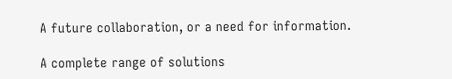A future collaboration, or a need for information.

A complete range of solutions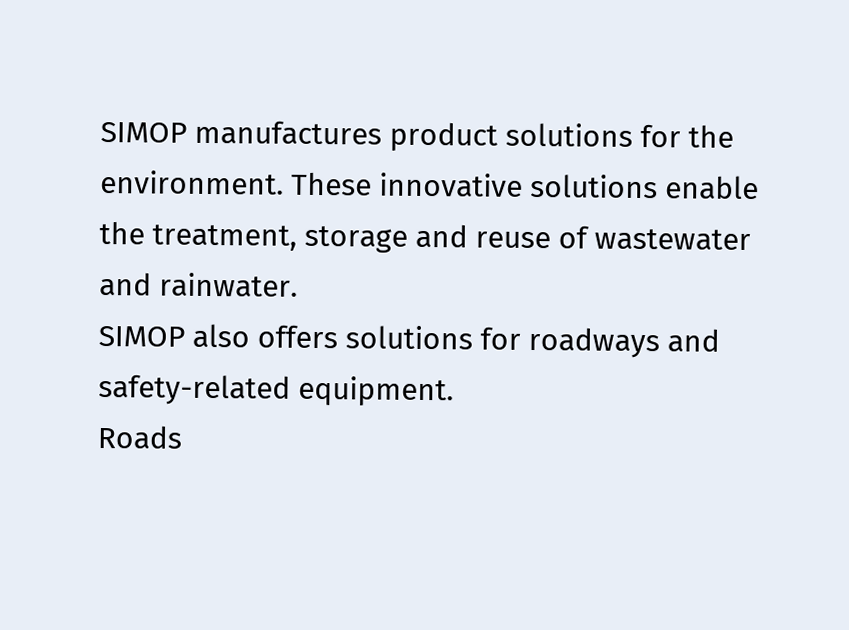SIMOP manufactures product solutions for the environment. These innovative solutions enable the treatment, storage and reuse of wastewater and rainwater.
SIMOP also offers solutions for roadways and safety-related equipment.
Roads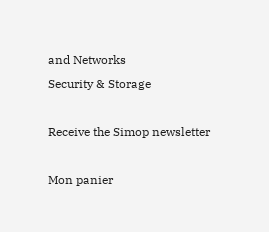and Networks
Security & Storage

Receive the Simop newsletter

Mon panier